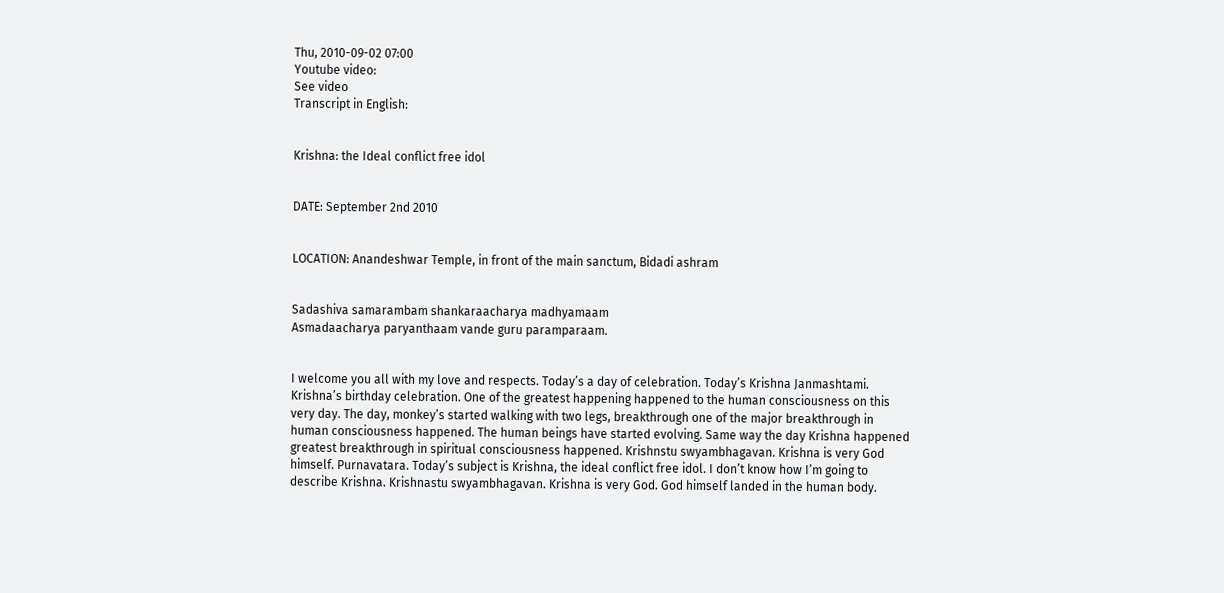Thu, 2010-09-02 07:00
Youtube video:
See video
Transcript in English:


Krishna: the Ideal conflict free idol


DATE: September 2nd 2010


LOCATION: Anandeshwar Temple, in front of the main sanctum, Bidadi ashram


Sadashiva samarambam shankaraacharya madhyamaam
Asmadaacharya paryanthaam vande guru paramparaam.


I welcome you all with my love and respects. Today’s a day of celebration. Today’s Krishna Janmashtami. Krishna’s birthday celebration. One of the greatest happening happened to the human consciousness on this very day. The day, monkey’s started walking with two legs, breakthrough one of the major breakthrough in human consciousness happened. The human beings have started evolving. Same way the day Krishna happened greatest breakthrough in spiritual consciousness happened. Krishnstu swyambhagavan. Krishna is very God himself. Purnavatara. Today’s subject is Krishna, the ideal conflict free idol. I don’t know how I’m going to describe Krishna. Krishnastu swyambhagavan. Krishna is very God. God himself landed in the human body.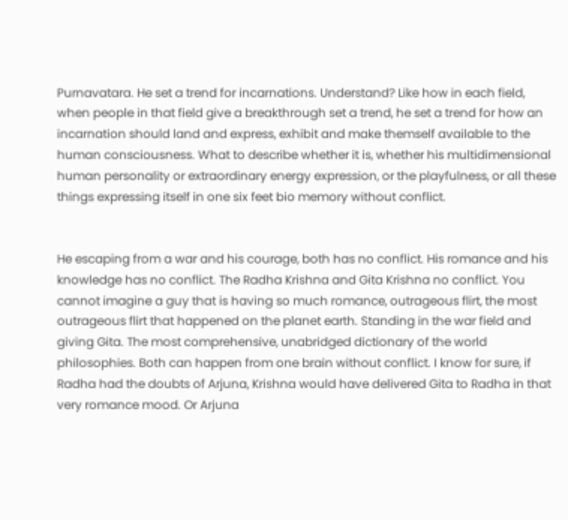Purnavatara. He set a trend for incarnations. Understand? Like how in each field, when people in that field give a breakthrough set a trend, he set a trend for how an incarnation should land and express, exhibit and make themself available to the human consciousness. What to describe whether it is, whether his multidimensional human personality or extraordinary energy expression, or the playfulness, or all these things expressing itself in one six feet bio memory without conflict.


He escaping from a war and his courage, both has no conflict. His romance and his knowledge has no conflict. The Radha Krishna and Gita Krishna no conflict. You cannot imagine a guy that is having so much romance, outrageous flirt, the most outrageous flirt that happened on the planet earth. Standing in the war field and giving Gita. The most comprehensive, unabridged dictionary of the world philosophies. Both can happen from one brain without conflict. I know for sure, if Radha had the doubts of Arjuna, Krishna would have delivered Gita to Radha in that very romance mood. Or Arjuna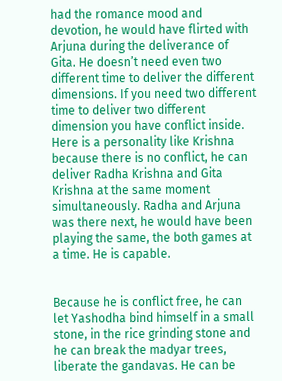had the romance mood and devotion, he would have flirted with Arjuna during the deliverance of Gita. He doesn’t need even two different time to deliver the different dimensions. If you need two different time to deliver two different dimension you have conflict inside. Here is a personality like Krishna because there is no conflict, he can deliver Radha Krishna and Gita Krishna at the same moment simultaneously. Radha and Arjuna was there next, he would have been playing the same, the both games at a time. He is capable.


Because he is conflict free, he can let Yashodha bind himself in a small stone, in the rice grinding stone and he can break the madyar trees, liberate the gandavas. He can be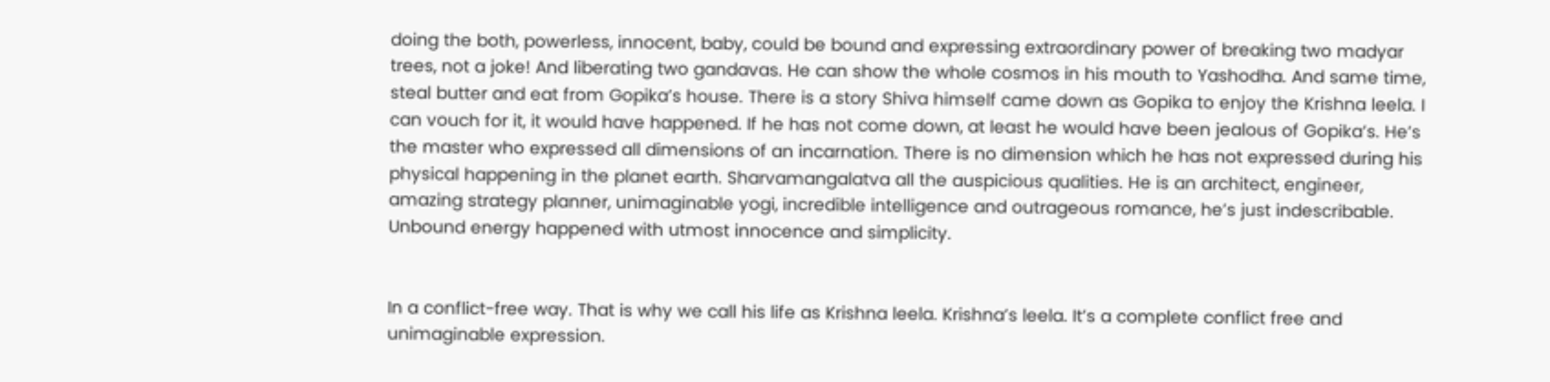doing the both, powerless, innocent, baby, could be bound and expressing extraordinary power of breaking two madyar trees, not a joke! And liberating two gandavas. He can show the whole cosmos in his mouth to Yashodha. And same time, steal butter and eat from Gopika’s house. There is a story Shiva himself came down as Gopika to enjoy the Krishna leela. I can vouch for it, it would have happened. If he has not come down, at least he would have been jealous of Gopika’s. He’s the master who expressed all dimensions of an incarnation. There is no dimension which he has not expressed during his physical happening in the planet earth. Sharvamangalatva all the auspicious qualities. He is an architect, engineer, amazing strategy planner, unimaginable yogi, incredible intelligence and outrageous romance, he’s just indescribable. Unbound energy happened with utmost innocence and simplicity.


In a conflict-free way. That is why we call his life as Krishna leela. Krishna’s leela. It’s a complete conflict free and unimaginable expression.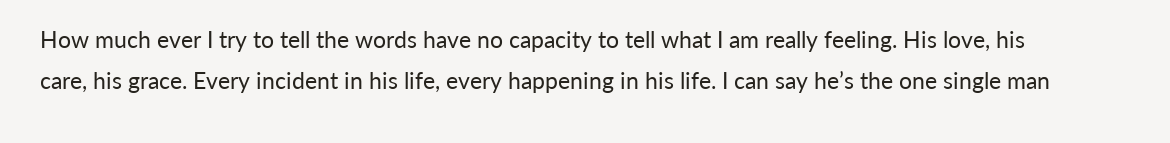How much ever I try to tell the words have no capacity to tell what I am really feeling. His love, his care, his grace. Every incident in his life, every happening in his life. I can say he’s the one single man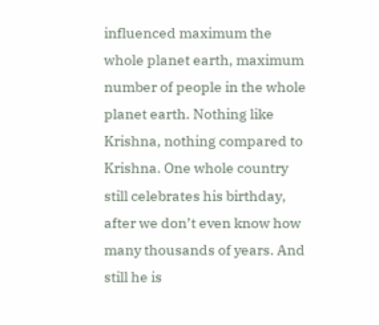influenced maximum the whole planet earth, maximum number of people in the whole planet earth. Nothing like Krishna, nothing compared to Krishna. One whole country still celebrates his birthday, after we don’t even know how many thousands of years. And still he is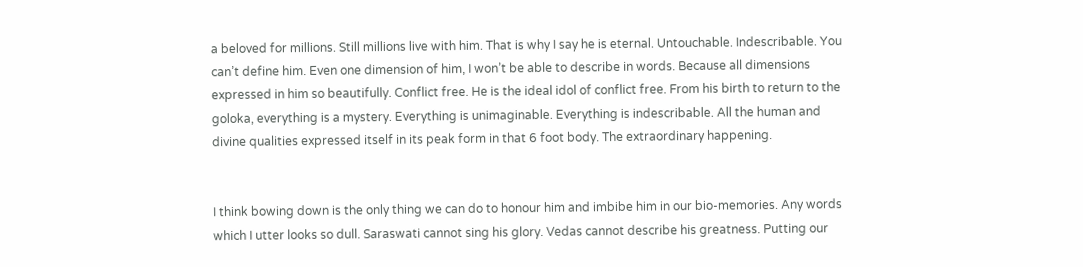a beloved for millions. Still millions live with him. That is why I say he is eternal. Untouchable. Indescribable. You can’t define him. Even one dimension of him, I won’t be able to describe in words. Because all dimensions expressed in him so beautifully. Conflict free. He is the ideal idol of conflict free. From his birth to return to the goloka, everything is a mystery. Everything is unimaginable. Everything is indescribable. All the human and divine qualities expressed itself in its peak form in that 6 foot body. The extraordinary happening.


I think bowing down is the only thing we can do to honour him and imbibe him in our bio-memories. Any words which I utter looks so dull. Saraswati cannot sing his glory. Vedas cannot describe his greatness. Putting our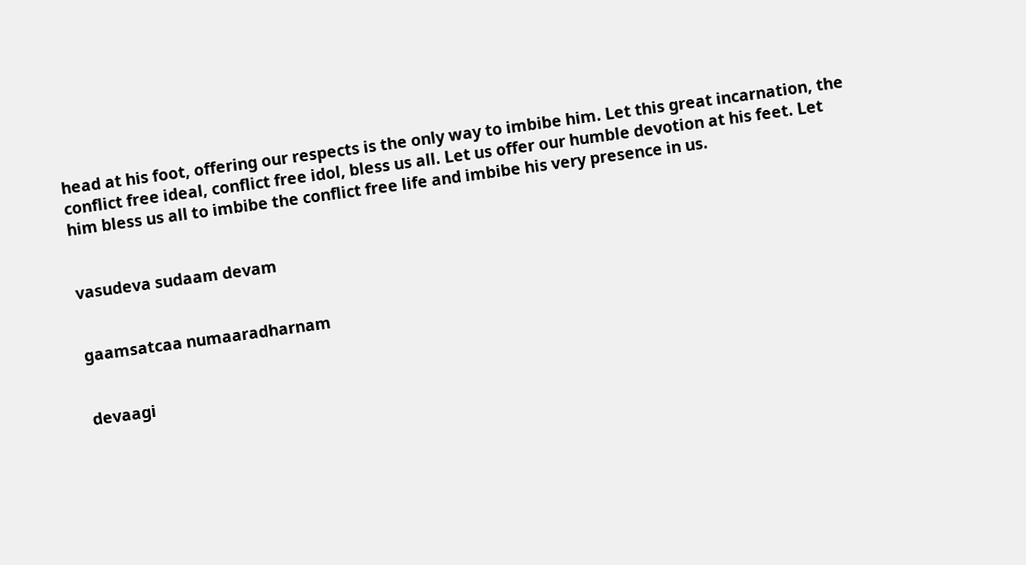head at his foot, offering our respects is the only way to imbibe him. Let this great incarnation, the conflict free ideal, conflict free idol, bless us all. Let us offer our humble devotion at his feet. Let him bless us all to imbibe the conflict free life and imbibe his very presence in us.


vasudeva sudaam devam


gaamsatcaa numaaradharnam


devaagi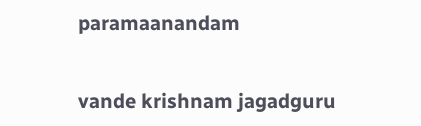paramaanandam


vande krishnam jagadguru